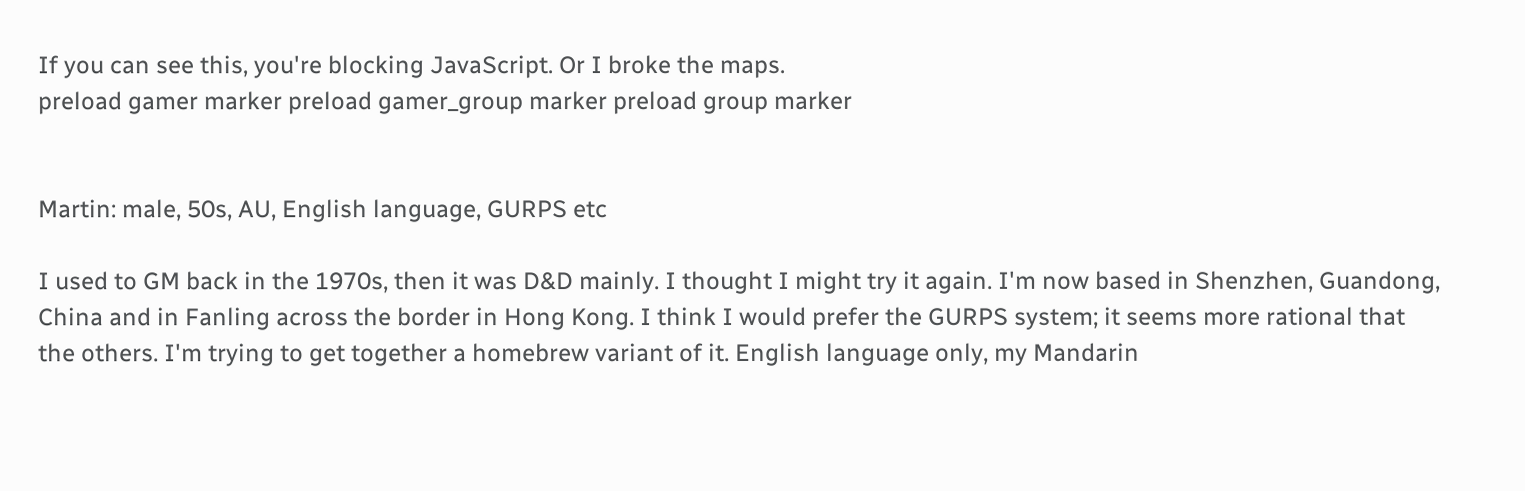If you can see this, you're blocking JavaScript. Or I broke the maps.
preload gamer marker preload gamer_group marker preload group marker


Martin: male, 50s, AU, English language, GURPS etc

I used to GM back in the 1970s, then it was D&D mainly. I thought I might try it again. I'm now based in Shenzhen, Guandong, China and in Fanling across the border in Hong Kong. I think I would prefer the GURPS system; it seems more rational that the others. I'm trying to get together a homebrew variant of it. English language only, my Mandarin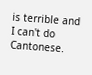is terrible and I can't do Cantonese.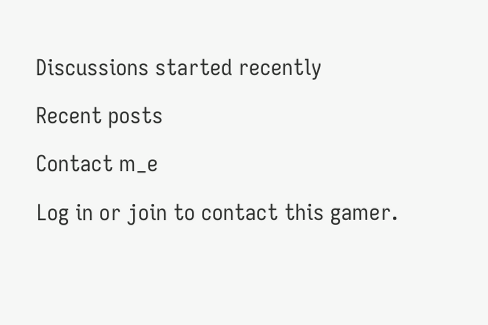Discussions started recently

Recent posts

Contact m_e

Log in or join to contact this gamer.